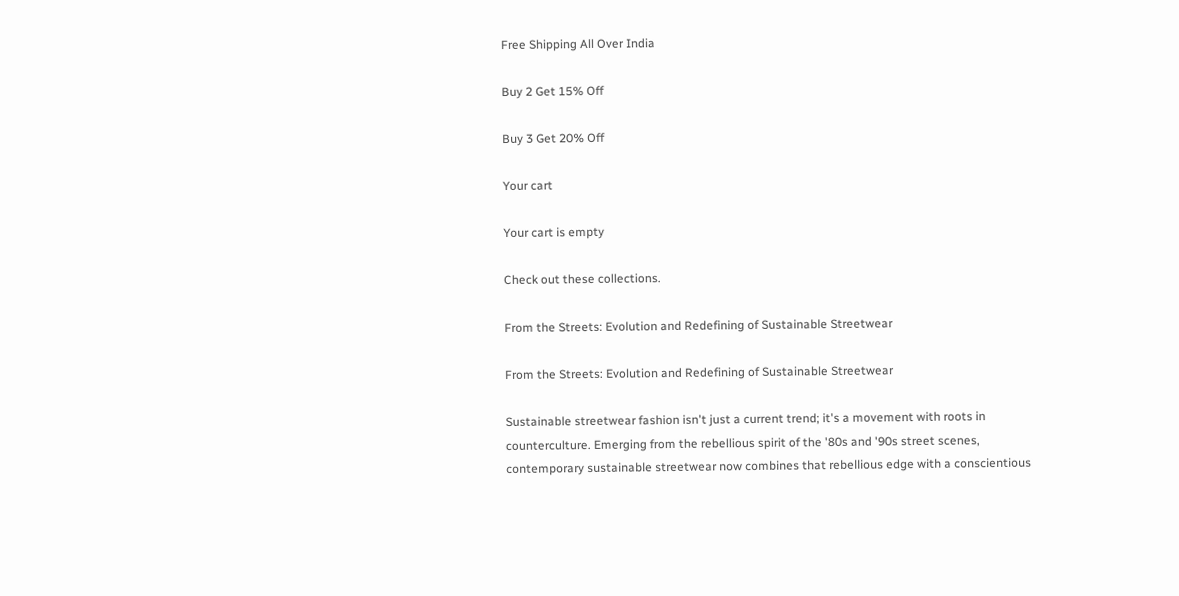Free Shipping All Over India

Buy 2 Get 15% Off

Buy 3 Get 20% Off

Your cart

Your cart is empty

Check out these collections.

From the Streets: Evolution and Redefining of Sustainable Streetwear

From the Streets: Evolution and Redefining of Sustainable Streetwear

Sustainable streetwear fashion isn't just a current trend; it's a movement with roots in counterculture. Emerging from the rebellious spirit of the '80s and '90s street scenes, contemporary sustainable streetwear now combines that rebellious edge with a conscientious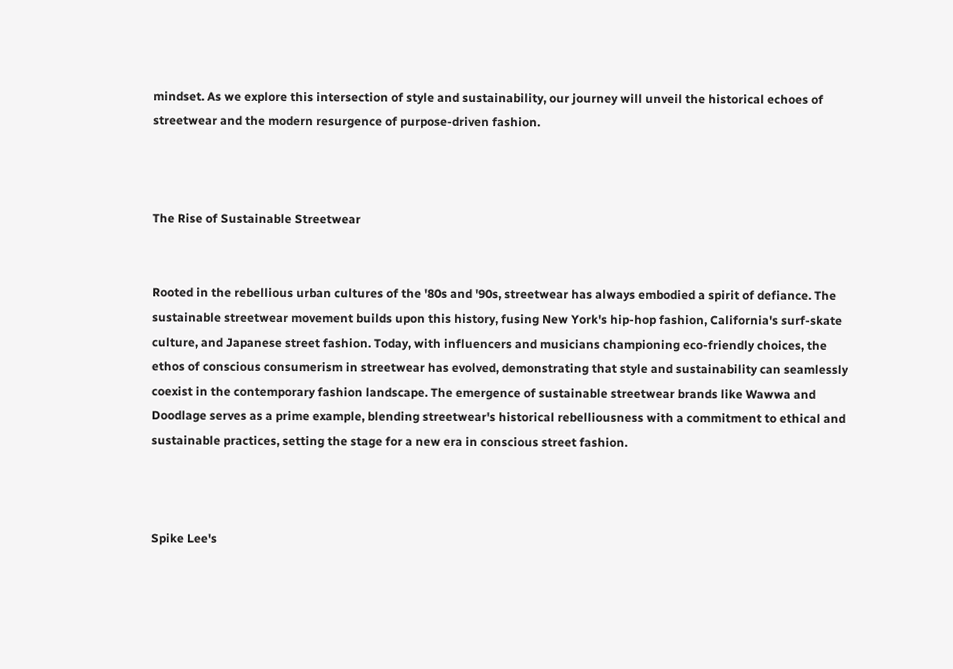mindset. As we explore this intersection of style and sustainability, our journey will unveil the historical echoes of streetwear and the modern resurgence of purpose-driven fashion.



The Rise of Sustainable Streetwear


Rooted in the rebellious urban cultures of the '80s and '90s, streetwear has always embodied a spirit of defiance. The sustainable streetwear movement builds upon this history, fusing New York's hip-hop fashion, California's surf-skate culture, and Japanese street fashion. Today, with influencers and musicians championing eco-friendly choices, the ethos of conscious consumerism in streetwear has evolved, demonstrating that style and sustainability can seamlessly coexist in the contemporary fashion landscape. The emergence of sustainable streetwear brands like Wawwa and Doodlage serves as a prime example, blending streetwear's historical rebelliousness with a commitment to ethical and sustainable practices, setting the stage for a new era in conscious street fashion.



Spike Lee's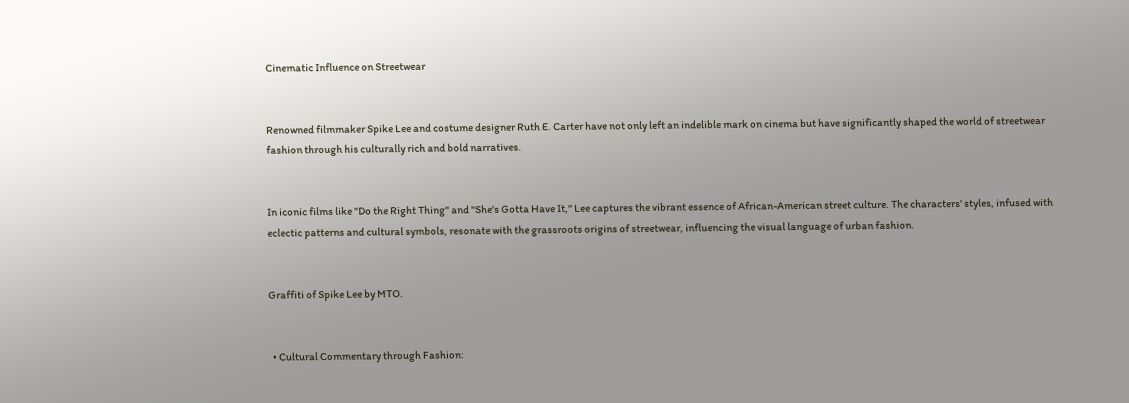Cinematic Influence on Streetwear


Renowned filmmaker Spike Lee and costume designer Ruth E. Carter have not only left an indelible mark on cinema but have significantly shaped the world of streetwear fashion through his culturally rich and bold narratives.


In iconic films like "Do the Right Thing" and "She's Gotta Have It," Lee captures the vibrant essence of African-American street culture. The characters' styles, infused with eclectic patterns and cultural symbols, resonate with the grassroots origins of streetwear, influencing the visual language of urban fashion.


Graffiti of Spike Lee by MTO.


  • Cultural Commentary through Fashion: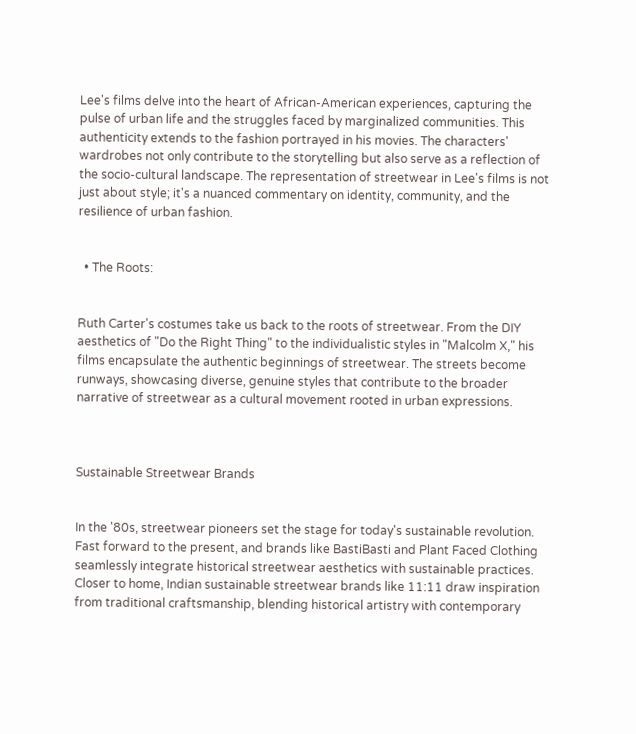Lee's films delve into the heart of African-American experiences, capturing the pulse of urban life and the struggles faced by marginalized communities. This authenticity extends to the fashion portrayed in his movies. The characters' wardrobes not only contribute to the storytelling but also serve as a reflection of the socio-cultural landscape. The representation of streetwear in Lee's films is not just about style; it's a nuanced commentary on identity, community, and the resilience of urban fashion.


  • The Roots:


Ruth Carter's costumes take us back to the roots of streetwear. From the DIY aesthetics of "Do the Right Thing" to the individualistic styles in "Malcolm X," his films encapsulate the authentic beginnings of streetwear. The streets become runways, showcasing diverse, genuine styles that contribute to the broader narrative of streetwear as a cultural movement rooted in urban expressions.



Sustainable Streetwear Brands


In the '80s, streetwear pioneers set the stage for today's sustainable revolution. Fast forward to the present, and brands like BastiBasti and Plant Faced Clothing seamlessly integrate historical streetwear aesthetics with sustainable practices. Closer to home, Indian sustainable streetwear brands like 11:11 draw inspiration from traditional craftsmanship, blending historical artistry with contemporary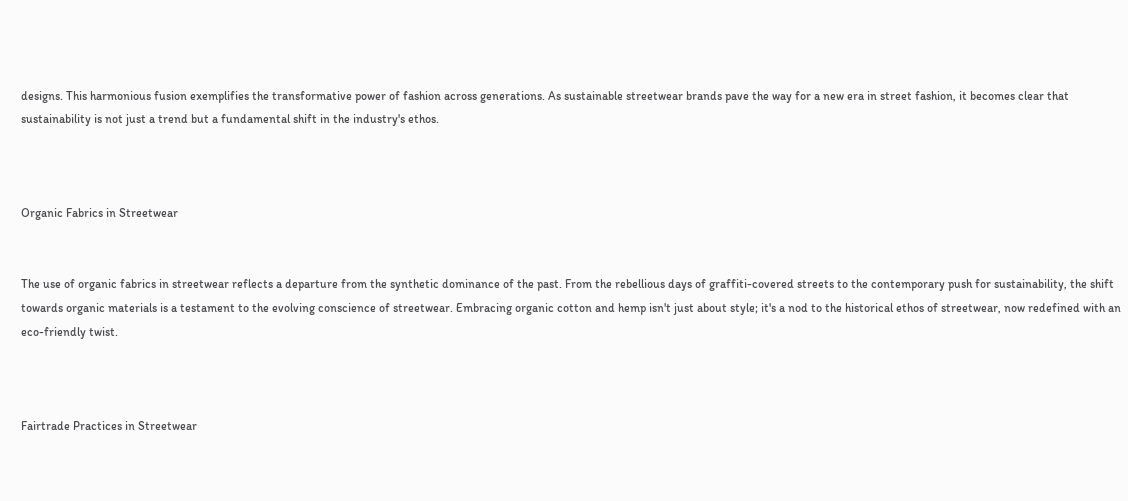designs. This harmonious fusion exemplifies the transformative power of fashion across generations. As sustainable streetwear brands pave the way for a new era in street fashion, it becomes clear that sustainability is not just a trend but a fundamental shift in the industry's ethos.



Organic Fabrics in Streetwear


The use of organic fabrics in streetwear reflects a departure from the synthetic dominance of the past. From the rebellious days of graffiti-covered streets to the contemporary push for sustainability, the shift towards organic materials is a testament to the evolving conscience of streetwear. Embracing organic cotton and hemp isn't just about style; it's a nod to the historical ethos of streetwear, now redefined with an eco-friendly twist.



Fairtrade Practices in Streetwear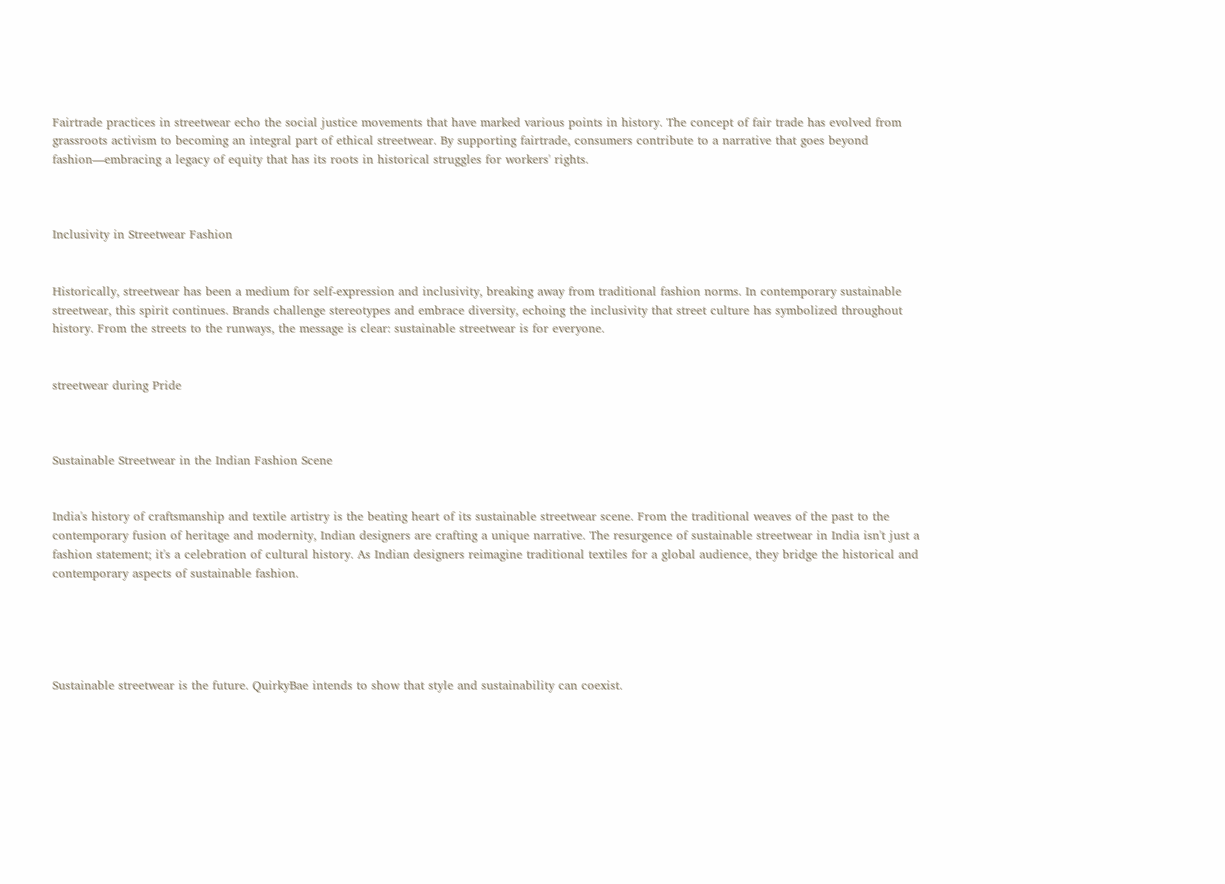Fairtrade practices in streetwear echo the social justice movements that have marked various points in history. The concept of fair trade has evolved from grassroots activism to becoming an integral part of ethical streetwear. By supporting fairtrade, consumers contribute to a narrative that goes beyond fashion—embracing a legacy of equity that has its roots in historical struggles for workers' rights.



Inclusivity in Streetwear Fashion


Historically, streetwear has been a medium for self-expression and inclusivity, breaking away from traditional fashion norms. In contemporary sustainable streetwear, this spirit continues. Brands challenge stereotypes and embrace diversity, echoing the inclusivity that street culture has symbolized throughout history. From the streets to the runways, the message is clear: sustainable streetwear is for everyone.


streetwear during Pride



Sustainable Streetwear in the Indian Fashion Scene


India's history of craftsmanship and textile artistry is the beating heart of its sustainable streetwear scene. From the traditional weaves of the past to the contemporary fusion of heritage and modernity, Indian designers are crafting a unique narrative. The resurgence of sustainable streetwear in India isn't just a fashion statement; it's a celebration of cultural history. As Indian designers reimagine traditional textiles for a global audience, they bridge the historical and contemporary aspects of sustainable fashion.





Sustainable streetwear is the future. QuirkyBae intends to show that style and sustainability can coexist.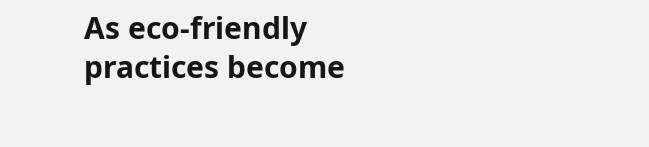As eco-friendly practices become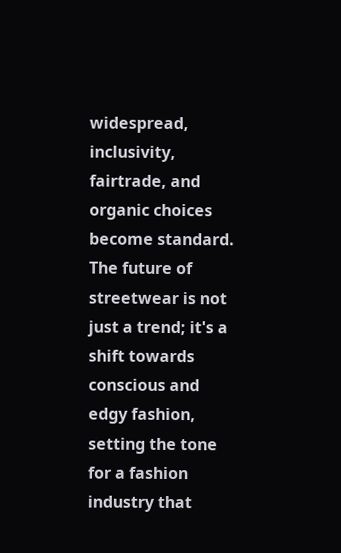widespread, inclusivity, fairtrade, and organic choices become standard. The future of streetwear is not just a trend; it's a shift towards conscious and edgy fashion, setting the tone for a fashion industry that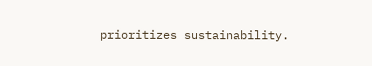prioritizes sustainability.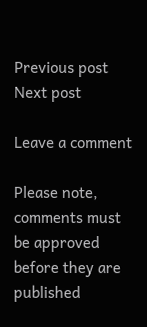Previous post
Next post

Leave a comment

Please note, comments must be approved before they are published